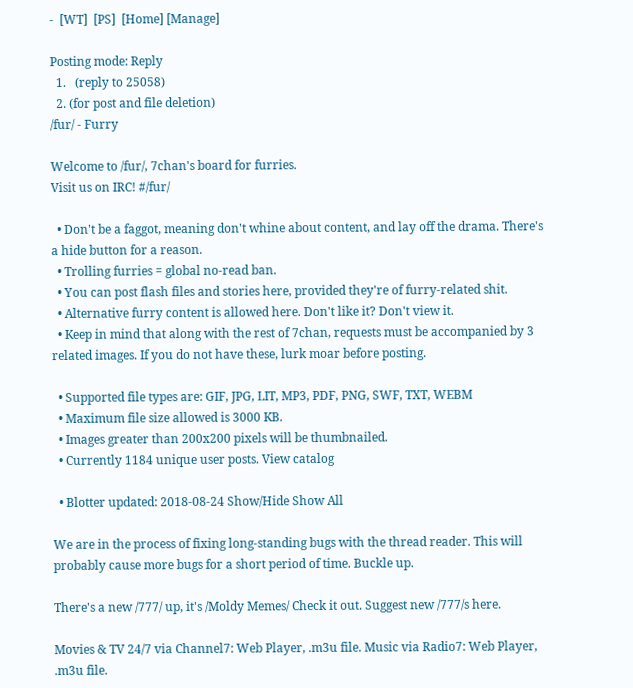-  [WT]  [PS]  [Home] [Manage]

Posting mode: Reply
  1.   (reply to 25058)
  2. (for post and file deletion)
/fur/ - Furry

Welcome to /fur/, 7chan's board for furries.
Visit us on IRC! #/fur/

  • Don't be a faggot, meaning don't whine about content, and lay off the drama. There's a hide button for a reason.
  • Trolling furries = global no-read ban.
  • You can post flash files and stories here, provided they're of furry-related shit.
  • Alternative furry content is allowed here. Don't like it? Don't view it.
  • Keep in mind that along with the rest of 7chan, requests must be accompanied by 3 related images. If you do not have these, lurk moar before posting.

  • Supported file types are: GIF, JPG, LIT, MP3, PDF, PNG, SWF, TXT, WEBM
  • Maximum file size allowed is 3000 KB.
  • Images greater than 200x200 pixels will be thumbnailed.
  • Currently 1184 unique user posts. View catalog

  • Blotter updated: 2018-08-24 Show/Hide Show All

We are in the process of fixing long-standing bugs with the thread reader. This will probably cause more bugs for a short period of time. Buckle up.

There's a new /777/ up, it's /Moldy Memes/ Check it out. Suggest new /777/s here.

Movies & TV 24/7 via Channel7: Web Player, .m3u file. Music via Radio7: Web Player, .m3u file.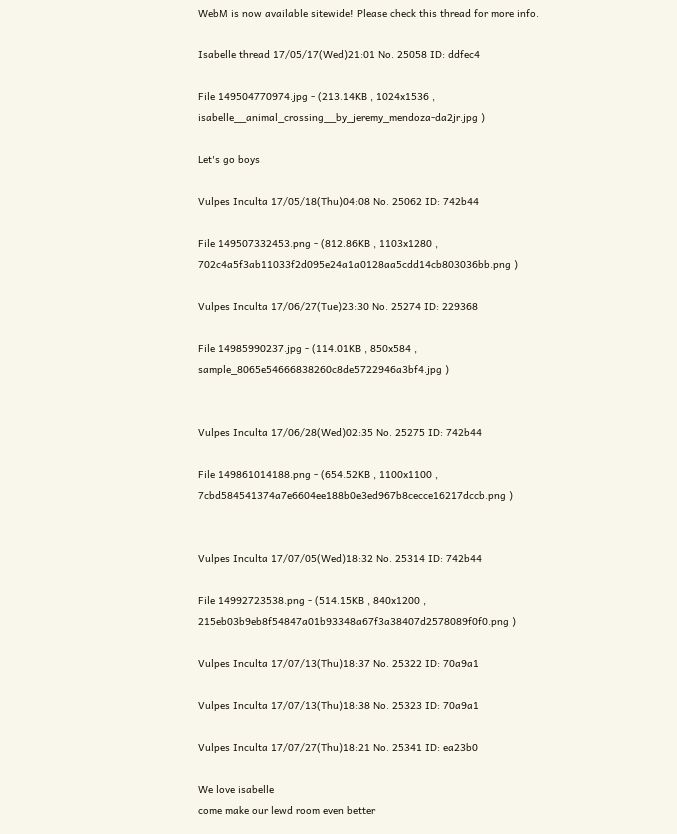WebM is now available sitewide! Please check this thread for more info.

Isabelle thread 17/05/17(Wed)21:01 No. 25058 ID: ddfec4

File 149504770974.jpg - (213.14KB , 1024x1536 , isabelle__animal_crossing__by_jeremy_mendoza-da2jr.jpg )

Let's go boys

Vulpes Inculta 17/05/18(Thu)04:08 No. 25062 ID: 742b44

File 149507332453.png - (812.86KB , 1103x1280 , 702c4a5f3ab11033f2d095e24a1a0128aa5cdd14cb803036bb.png )

Vulpes Inculta 17/06/27(Tue)23:30 No. 25274 ID: 229368

File 14985990237.jpg - (114.01KB , 850x584 , sample_8065e54666838260c8de5722946a3bf4.jpg )


Vulpes Inculta 17/06/28(Wed)02:35 No. 25275 ID: 742b44

File 149861014188.png - (654.52KB , 1100x1100 , 7cbd584541374a7e6604ee188b0e3ed967b8cecce16217dccb.png )


Vulpes Inculta 17/07/05(Wed)18:32 No. 25314 ID: 742b44

File 14992723538.png - (514.15KB , 840x1200 , 215eb03b9eb8f54847a01b93348a67f3a38407d2578089f0f0.png )

Vulpes Inculta 17/07/13(Thu)18:37 No. 25322 ID: 70a9a1

Vulpes Inculta 17/07/13(Thu)18:38 No. 25323 ID: 70a9a1

Vulpes Inculta 17/07/27(Thu)18:21 No. 25341 ID: ea23b0

We love isabelle
come make our lewd room even better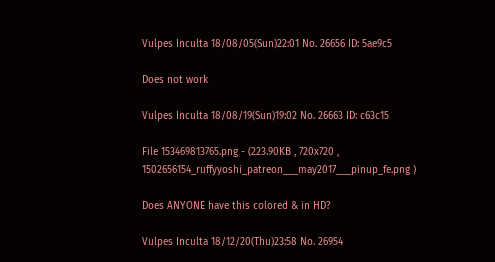Vulpes Inculta 18/08/05(Sun)22:01 No. 26656 ID: 5ae9c5

Does not work

Vulpes Inculta 18/08/19(Sun)19:02 No. 26663 ID: c63c15

File 153469813765.png - (223.90KB , 720x720 , 1502656154_ruffyyoshi_patreon___may2017___pinup_fe.png )

Does ANYONE have this colored & in HD?

Vulpes Inculta 18/12/20(Thu)23:58 No. 26954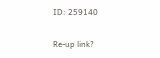ID: 259140

Re-up link?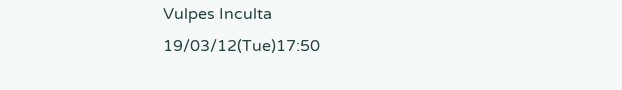Vulpes Inculta 19/03/12(Tue)17:50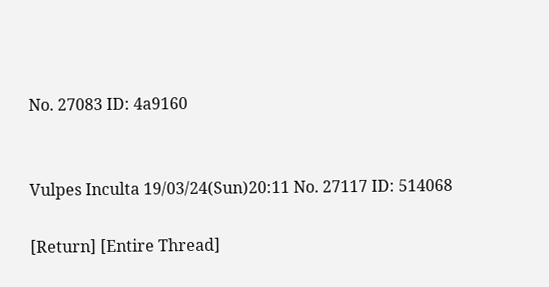No. 27083 ID: 4a9160


Vulpes Inculta 19/03/24(Sun)20:11 No. 27117 ID: 514068

[Return] [Entire Thread]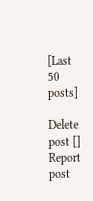[Last 50 posts]

Delete post []
Report post